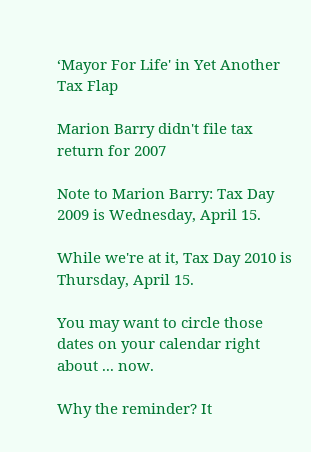‘Mayor For Life' in Yet Another Tax Flap

Marion Barry didn't file tax return for 2007

Note to Marion Barry: Tax Day 2009 is Wednesday, April 15.

While we're at it, Tax Day 2010 is Thursday, April 15.

You may want to circle those dates on your calendar right about ... now.

Why the reminder? It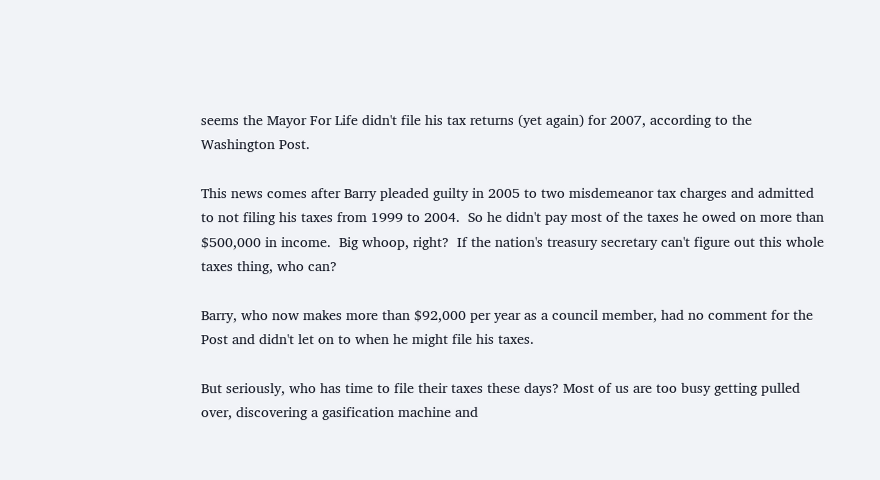seems the Mayor For Life didn't file his tax returns (yet again) for 2007, according to the Washington Post.

This news comes after Barry pleaded guilty in 2005 to two misdemeanor tax charges and admitted to not filing his taxes from 1999 to 2004.  So he didn't pay most of the taxes he owed on more than $500,000 in income.  Big whoop, right?  If the nation's treasury secretary can't figure out this whole taxes thing, who can?

Barry, who now makes more than $92,000 per year as a council member, had no comment for the Post and didn't let on to when he might file his taxes.

But seriously, who has time to file their taxes these days? Most of us are too busy getting pulled over, discovering a gasification machine and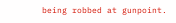being robbed at gunpoint.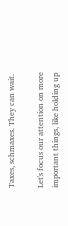Taxes, schmaxes. They can wait.

Let's focus our attention on more important things, like holding up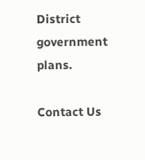District government plans.

Contact Us